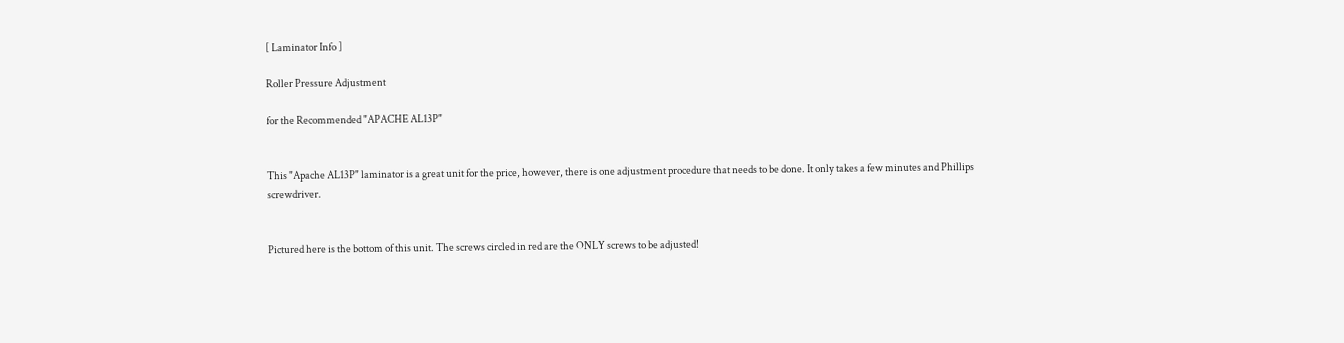[ Laminator Info ]

Roller Pressure Adjustment

for the Recommended "APACHE AL13P"


This "Apache AL13P" laminator is a great unit for the price, however, there is one adjustment procedure that needs to be done. It only takes a few minutes and Phillips screwdriver.


Pictured here is the bottom of this unit. The screws circled in red are the ONLY screws to be adjusted!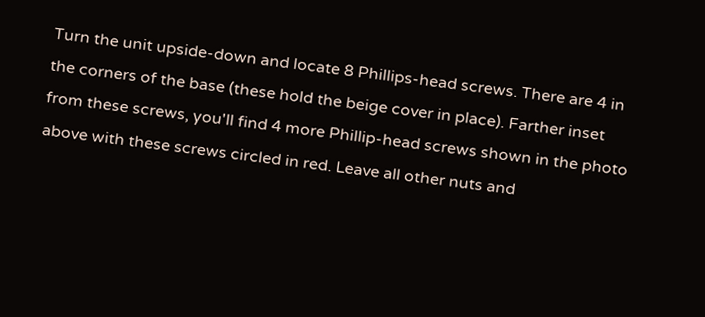Turn the unit upside-down and locate 8 Phillips-head screws. There are 4 in the corners of the base (these hold the beige cover in place). Farther inset from these screws, you'll find 4 more Phillip-head screws shown in the photo above with these screws circled in red. Leave all other nuts and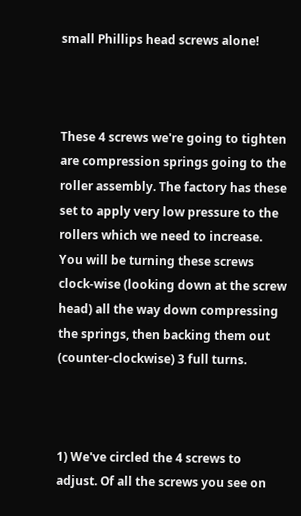small Phillips head screws alone!



These 4 screws we're going to tighten are compression springs going to the roller assembly. The factory has these set to apply very low pressure to the rollers which we need to increase. You will be turning these screws clock-wise (looking down at the screw head) all the way down compressing the springs, then backing them out (counter-clockwise) 3 full turns.



1) We've circled the 4 screws to adjust. Of all the screws you see on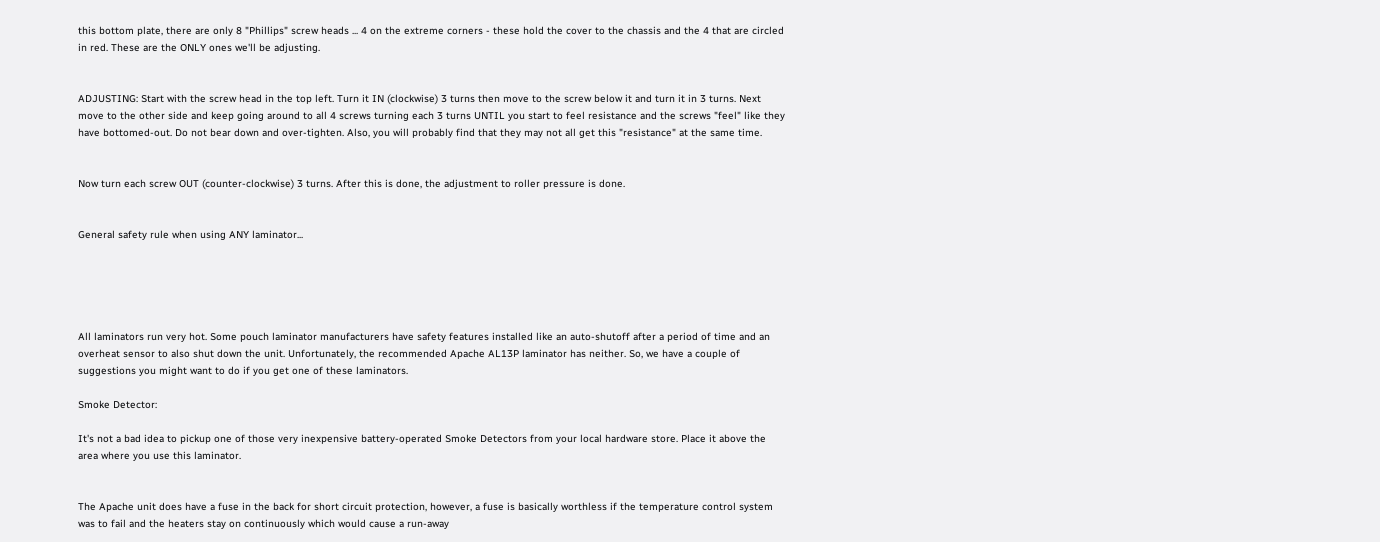this bottom plate, there are only 8 "Phillips" screw heads ... 4 on the extreme corners - these hold the cover to the chassis and the 4 that are circled in red. These are the ONLY ones we'll be adjusting.


ADJUSTING: Start with the screw head in the top left. Turn it IN (clockwise) 3 turns then move to the screw below it and turn it in 3 turns. Next move to the other side and keep going around to all 4 screws turning each 3 turns UNTIL you start to feel resistance and the screws "feel" like they have bottomed-out. Do not bear down and over-tighten. Also, you will probably find that they may not all get this "resistance" at the same time.


Now turn each screw OUT (counter-clockwise) 3 turns. After this is done, the adjustment to roller pressure is done.


General safety rule when using ANY laminator...





All laminators run very hot. Some pouch laminator manufacturers have safety features installed like an auto-shutoff after a period of time and an overheat sensor to also shut down the unit. Unfortunately, the recommended Apache AL13P laminator has neither. So, we have a couple of suggestions you might want to do if you get one of these laminators.

Smoke Detector:

It's not a bad idea to pickup one of those very inexpensive battery-operated Smoke Detectors from your local hardware store. Place it above the area where you use this laminator.


The Apache unit does have a fuse in the back for short circuit protection, however, a fuse is basically worthless if the temperature control system was to fail and the heaters stay on continuously which would cause a run-away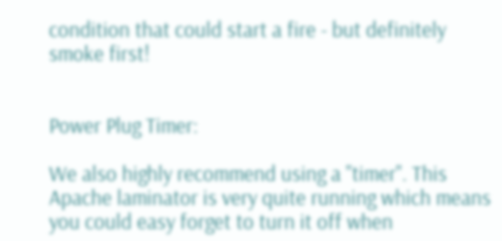condition that could start a fire - but definitely smoke first!


Power Plug Timer:

We also highly recommend using a "timer". This Apache laminator is very quite running which means you could easy forget to turn it off when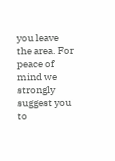you leave the area. For peace of mind we strongly suggest you to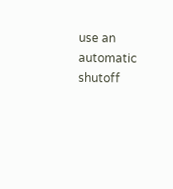use an automatic shutoff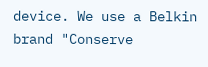device. We use a Belkin brand "Conserve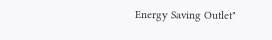Energy Saving Outlet"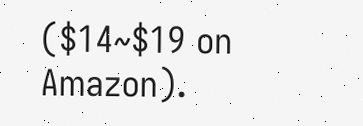($14~$19 on Amazon).